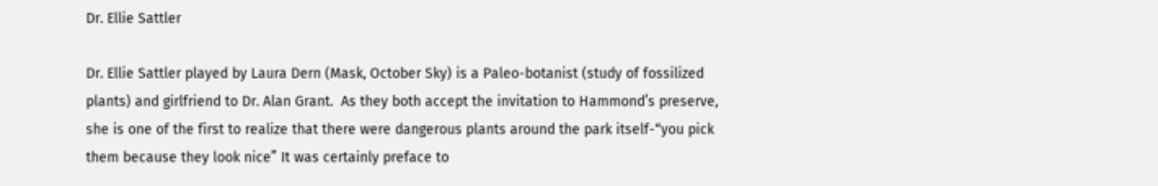Dr. Ellie Sattler

Dr. Ellie Sattler played by Laura Dern (Mask, October Sky) is a Paleo-botanist (study of fossilized plants) and girlfriend to Dr. Alan Grant.  As they both accept the invitation to Hammond’s preserve, she is one of the first to realize that there were dangerous plants around the park itself-“you pick them because they look nice” It was certainly preface to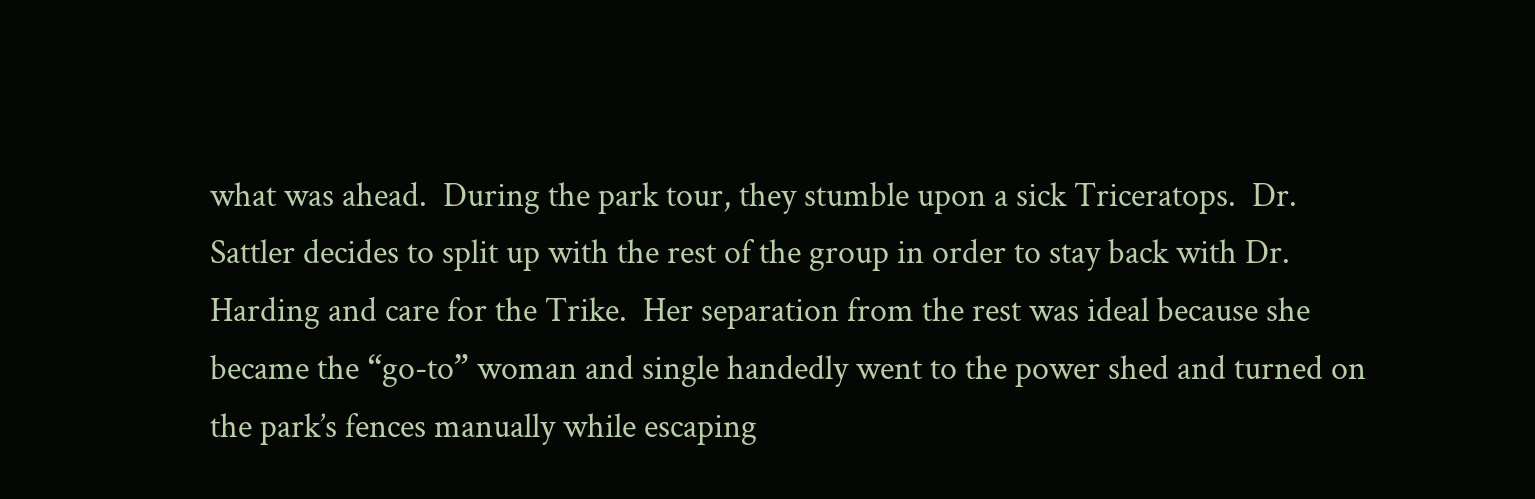what was ahead.  During the park tour, they stumble upon a sick Triceratops.  Dr. Sattler decides to split up with the rest of the group in order to stay back with Dr. Harding and care for the Trike.  Her separation from the rest was ideal because she became the “go-to” woman and single handedly went to the power shed and turned on the park’s fences manually while escaping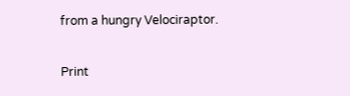from a hungry Velociraptor.

Print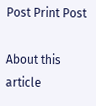Post Print Post

About this article